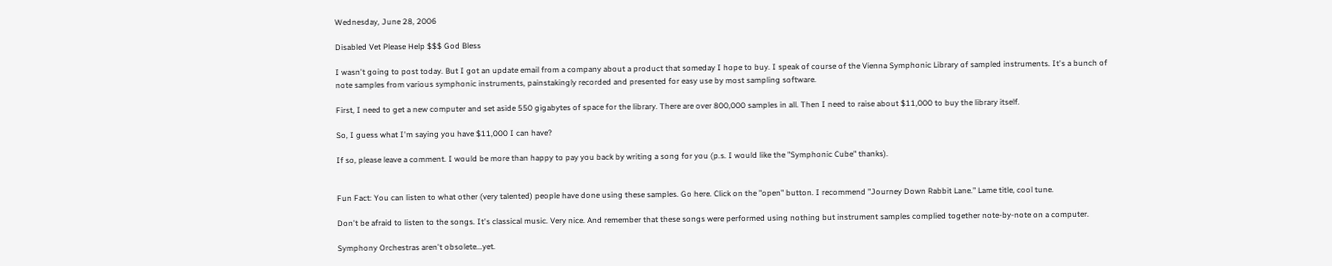Wednesday, June 28, 2006

Disabled Vet Please Help $$$ God Bless

I wasn't going to post today. But I got an update email from a company about a product that someday I hope to buy. I speak of course of the Vienna Symphonic Library of sampled instruments. It's a bunch of note samples from various symphonic instruments, painstakingly recorded and presented for easy use by most sampling software.

First, I need to get a new computer and set aside 550 gigabytes of space for the library. There are over 800,000 samples in all. Then I need to raise about $11,000 to buy the library itself.

So, I guess what I'm saying you have $11,000 I can have?

If so, please leave a comment. I would be more than happy to pay you back by writing a song for you (p.s. I would like the "Symphonic Cube" thanks).


Fun Fact: You can listen to what other (very talented) people have done using these samples. Go here. Click on the "open" button. I recommend "Journey Down Rabbit Lane." Lame title, cool tune.

Don't be afraid to listen to the songs. It's classical music. Very nice. And remember that these songs were performed using nothing but instrument samples complied together note-by-note on a computer.

Symphony Orchestras aren't obsolete...yet.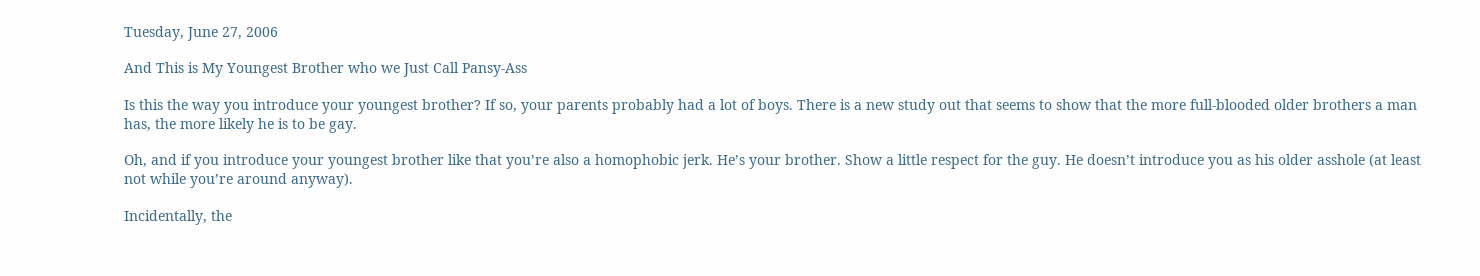Tuesday, June 27, 2006

And This is My Youngest Brother who we Just Call Pansy-Ass

Is this the way you introduce your youngest brother? If so, your parents probably had a lot of boys. There is a new study out that seems to show that the more full-blooded older brothers a man has, the more likely he is to be gay.

Oh, and if you introduce your youngest brother like that you’re also a homophobic jerk. He’s your brother. Show a little respect for the guy. He doesn’t introduce you as his older asshole (at least not while you’re around anyway).

Incidentally, the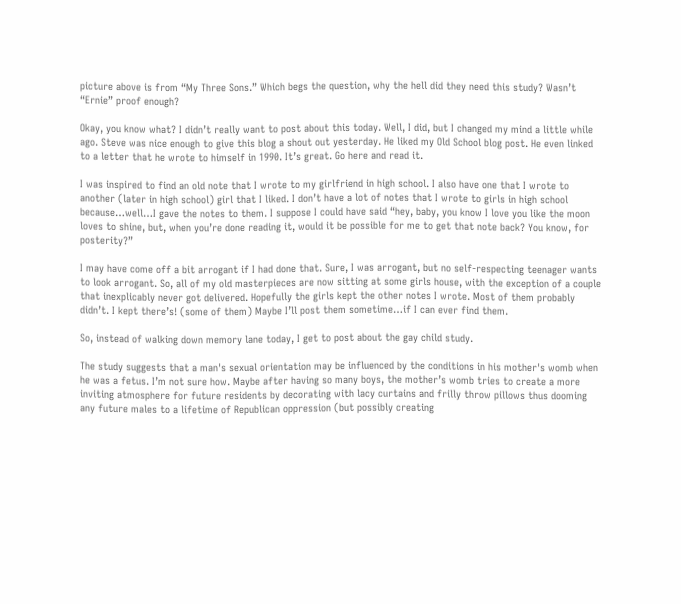picture above is from “My Three Sons.” Which begs the question, why the hell did they need this study? Wasn’t “Ernie” proof enough?

Okay, you know what? I didn’t really want to post about this today. Well, I did, but I changed my mind a little while ago. Steve was nice enough to give this blog a shout out yesterday. He liked my Old School blog post. He even linked to a letter that he wrote to himself in 1990. It’s great. Go here and read it.

I was inspired to find an old note that I wrote to my girlfriend in high school. I also have one that I wrote to another (later in high school) girl that I liked. I don’t have a lot of notes that I wrote to girls in high school because…well…I gave the notes to them. I suppose I could have said “hey, baby, you know I love you like the moon loves to shine, but, when you’re done reading it, would it be possible for me to get that note back? You know, for posterity?”

I may have come off a bit arrogant if I had done that. Sure, I was arrogant, but no self-respecting teenager wants to look arrogant. So, all of my old masterpieces are now sitting at some girls house, with the exception of a couple that inexplicably never got delivered. Hopefully the girls kept the other notes I wrote. Most of them probably didn’t. I kept there’s! (some of them) Maybe I’ll post them sometime…if I can ever find them.

So, instead of walking down memory lane today, I get to post about the gay child study.

The study suggests that a man's sexual orientation may be influenced by the conditions in his mother's womb when he was a fetus. I’m not sure how. Maybe after having so many boys, the mother’s womb tries to create a more inviting atmosphere for future residents by decorating with lacy curtains and frilly throw pillows thus dooming any future males to a lifetime of Republican oppression (but possibly creating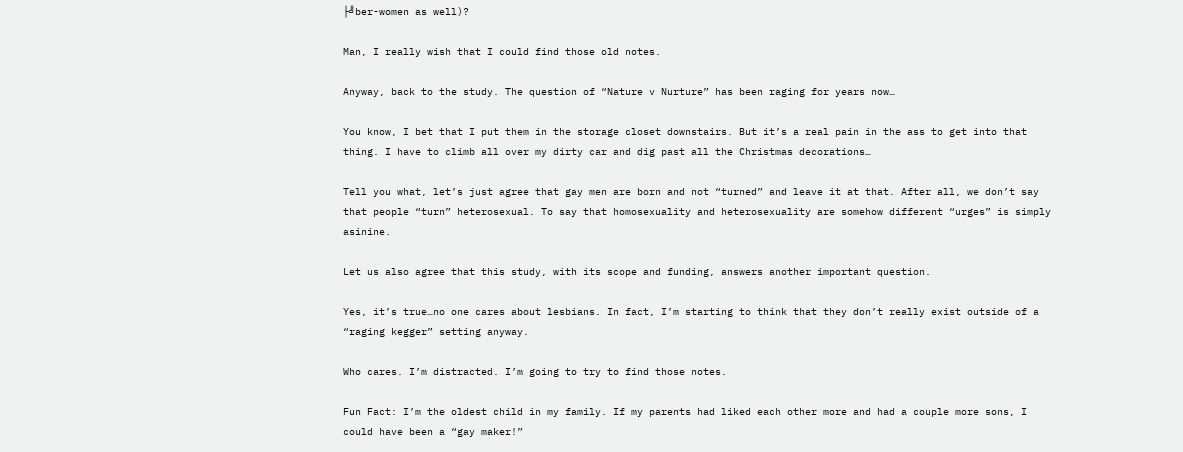├╝ber-women as well)?

Man, I really wish that I could find those old notes.

Anyway, back to the study. The question of “Nature v Nurture” has been raging for years now…

You know, I bet that I put them in the storage closet downstairs. But it’s a real pain in the ass to get into that thing. I have to climb all over my dirty car and dig past all the Christmas decorations…

Tell you what, let’s just agree that gay men are born and not “turned” and leave it at that. After all, we don’t say that people “turn” heterosexual. To say that homosexuality and heterosexuality are somehow different “urges” is simply asinine.

Let us also agree that this study, with its scope and funding, answers another important question.

Yes, it’s true…no one cares about lesbians. In fact, I’m starting to think that they don’t really exist outside of a “raging kegger” setting anyway.

Who cares. I’m distracted. I’m going to try to find those notes.

Fun Fact: I’m the oldest child in my family. If my parents had liked each other more and had a couple more sons, I could have been a “gay maker!”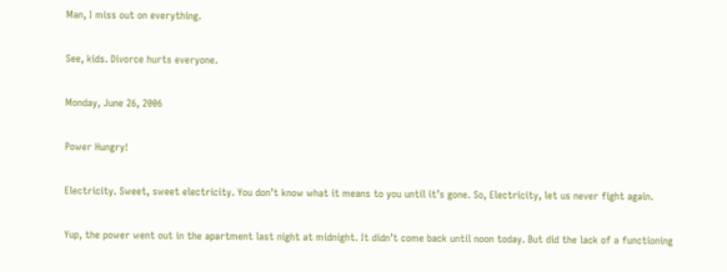Man, I miss out on everything.

See, kids. Divorce hurts everyone.

Monday, June 26, 2006

Power Hungry!

Electricity. Sweet, sweet electricity. You don’t know what it means to you until it’s gone. So, Electricity, let us never fight again.

Yup, the power went out in the apartment last night at midnight. It didn’t come back until noon today. But did the lack of a functioning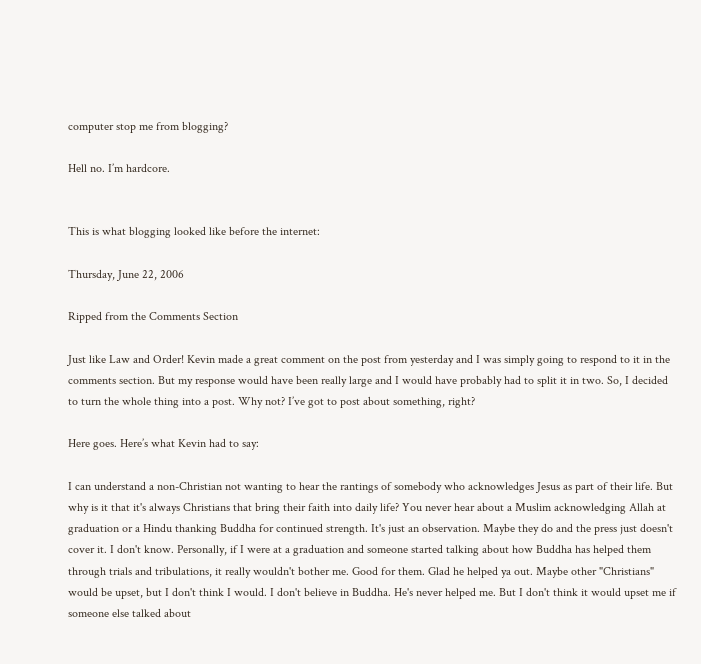computer stop me from blogging?

Hell no. I’m hardcore.


This is what blogging looked like before the internet:

Thursday, June 22, 2006

Ripped from the Comments Section

Just like Law and Order! Kevin made a great comment on the post from yesterday and I was simply going to respond to it in the comments section. But my response would have been really large and I would have probably had to split it in two. So, I decided to turn the whole thing into a post. Why not? I’ve got to post about something, right?

Here goes. Here’s what Kevin had to say:

I can understand a non-Christian not wanting to hear the rantings of somebody who acknowledges Jesus as part of their life. But why is it that it's always Christians that bring their faith into daily life? You never hear about a Muslim acknowledging Allah at graduation or a Hindu thanking Buddha for continued strength. It's just an observation. Maybe they do and the press just doesn't cover it. I don't know. Personally, if I were at a graduation and someone started talking about how Buddha has helped them through trials and tribulations, it really wouldn't bother me. Good for them. Glad he helped ya out. Maybe other "Christians" would be upset, but I don't think I would. I don't believe in Buddha. He's never helped me. But I don't think it would upset me if someone else talked about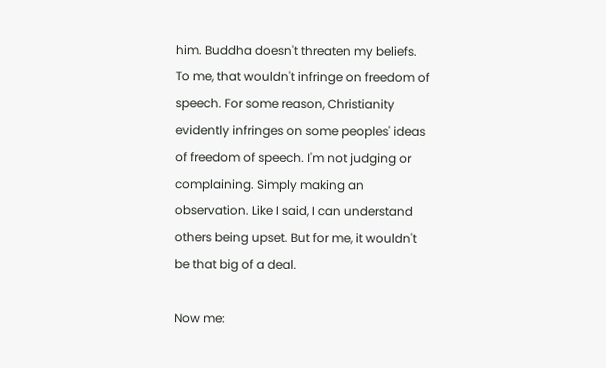him. Buddha doesn't threaten my beliefs. To me, that wouldn't infringe on freedom of speech. For some reason, Christianity evidently infringes on some peoples' ideas of freedom of speech. I'm not judging or complaining. Simply making an observation. Like I said, I can understand others being upset. But for me, it wouldn't be that big of a deal.

Now me: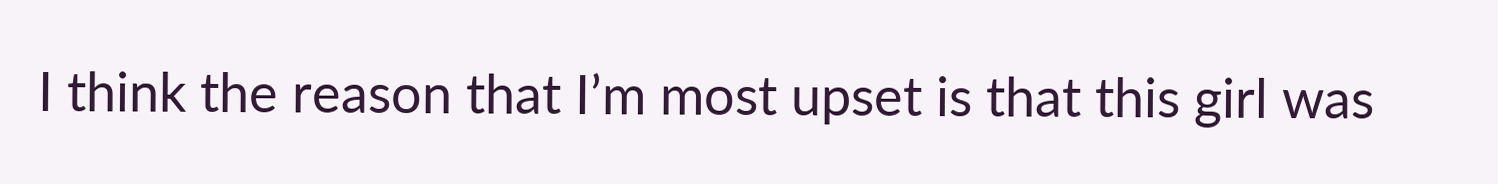I think the reason that I’m most upset is that this girl was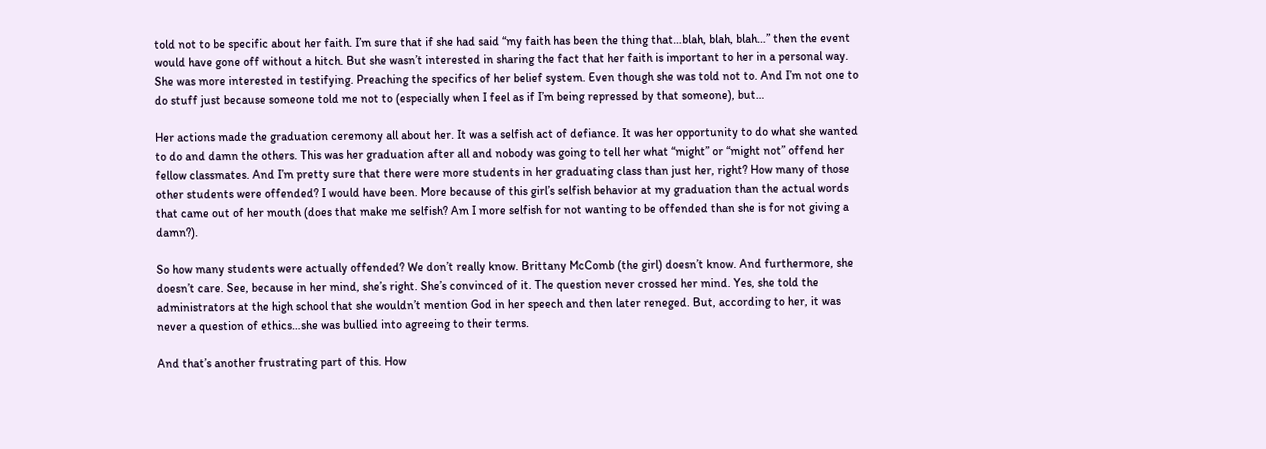told not to be specific about her faith. I’m sure that if she had said “my faith has been the thing that…blah, blah, blah…” then the event would have gone off without a hitch. But she wasn’t interested in sharing the fact that her faith is important to her in a personal way. She was more interested in testifying. Preaching the specifics of her belief system. Even though she was told not to. And I’m not one to do stuff just because someone told me not to (especially when I feel as if I’m being repressed by that someone), but…

Her actions made the graduation ceremony all about her. It was a selfish act of defiance. It was her opportunity to do what she wanted to do and damn the others. This was her graduation after all and nobody was going to tell her what “might” or “might not” offend her fellow classmates. And I’m pretty sure that there were more students in her graduating class than just her, right? How many of those other students were offended? I would have been. More because of this girl’s selfish behavior at my graduation than the actual words that came out of her mouth (does that make me selfish? Am I more selfish for not wanting to be offended than she is for not giving a damn?).

So how many students were actually offended? We don’t really know. Brittany McComb (the girl) doesn’t know. And furthermore, she doesn’t care. See, because in her mind, she’s right. She’s convinced of it. The question never crossed her mind. Yes, she told the administrators at the high school that she wouldn’t mention God in her speech and then later reneged. But, according to her, it was never a question of ethics…she was bullied into agreeing to their terms.

And that’s another frustrating part of this. How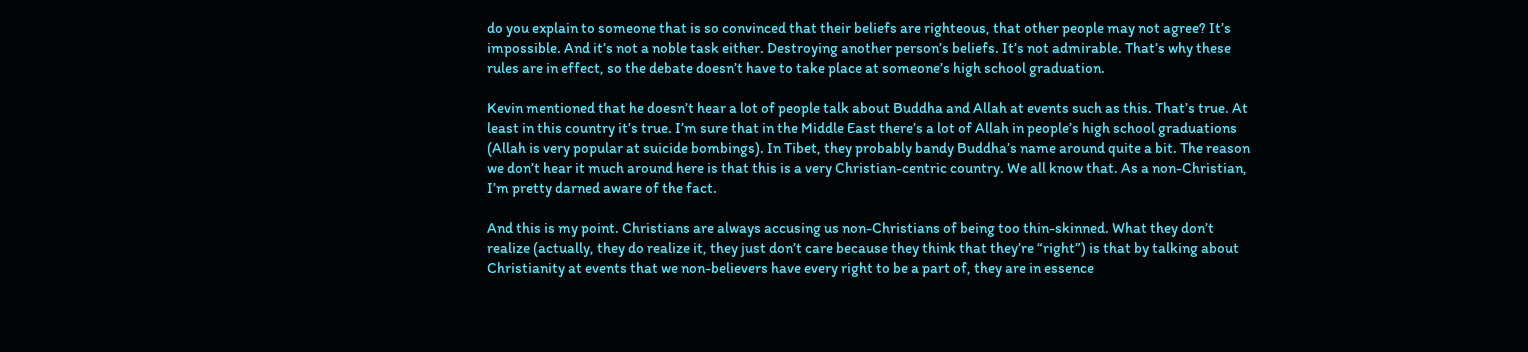do you explain to someone that is so convinced that their beliefs are righteous, that other people may not agree? It’s impossible. And it’s not a noble task either. Destroying another person’s beliefs. It’s not admirable. That’s why these rules are in effect, so the debate doesn’t have to take place at someone’s high school graduation.

Kevin mentioned that he doesn’t hear a lot of people talk about Buddha and Allah at events such as this. That’s true. At least in this country it’s true. I’m sure that in the Middle East there’s a lot of Allah in people’s high school graduations (Allah is very popular at suicide bombings). In Tibet, they probably bandy Buddha’s name around quite a bit. The reason we don’t hear it much around here is that this is a very Christian-centric country. We all know that. As a non-Christian, I’m pretty darned aware of the fact.

And this is my point. Christians are always accusing us non-Christians of being too thin-skinned. What they don’t realize (actually, they do realize it, they just don’t care because they think that they’re “right”) is that by talking about Christianity at events that we non-believers have every right to be a part of, they are in essence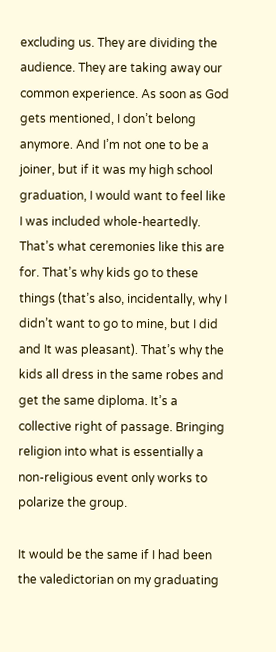excluding us. They are dividing the audience. They are taking away our common experience. As soon as God gets mentioned, I don’t belong anymore. And I’m not one to be a joiner, but if it was my high school graduation, I would want to feel like I was included whole-heartedly. That’s what ceremonies like this are for. That’s why kids go to these things (that’s also, incidentally, why I didn’t want to go to mine, but I did and It was pleasant). That’s why the kids all dress in the same robes and get the same diploma. It’s a collective right of passage. Bringing religion into what is essentially a non-religious event only works to polarize the group.

It would be the same if I had been the valedictorian on my graduating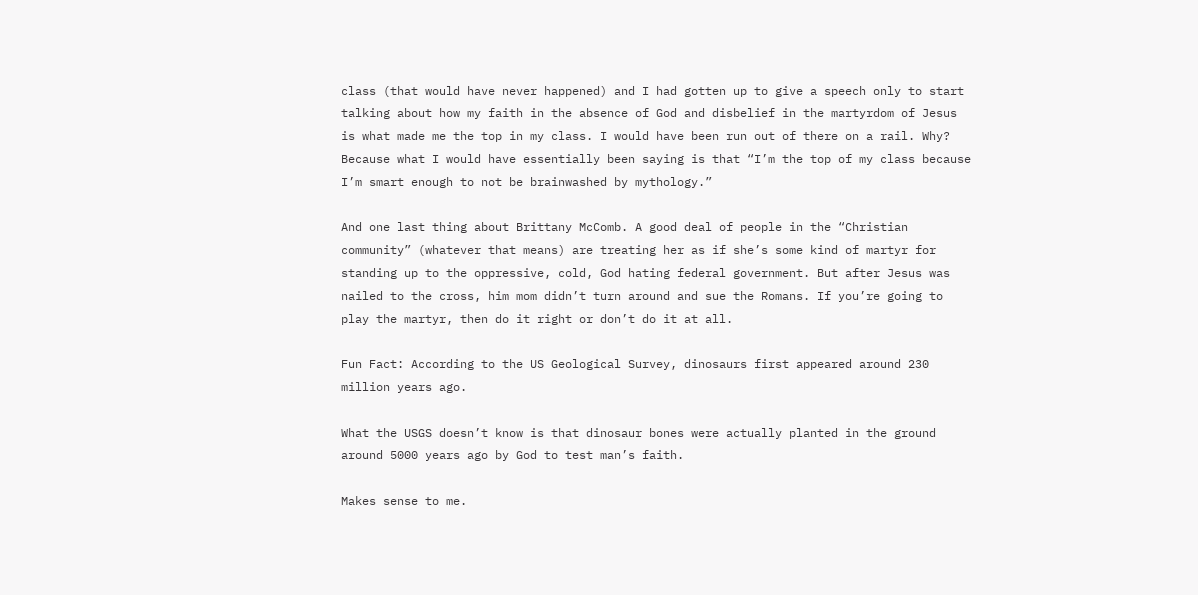class (that would have never happened) and I had gotten up to give a speech only to start talking about how my faith in the absence of God and disbelief in the martyrdom of Jesus is what made me the top in my class. I would have been run out of there on a rail. Why? Because what I would have essentially been saying is that “I’m the top of my class because I’m smart enough to not be brainwashed by mythology.”

And one last thing about Brittany McComb. A good deal of people in the “Christian community” (whatever that means) are treating her as if she’s some kind of martyr for standing up to the oppressive, cold, God hating federal government. But after Jesus was nailed to the cross, him mom didn’t turn around and sue the Romans. If you’re going to play the martyr, then do it right or don’t do it at all.

Fun Fact: According to the US Geological Survey, dinosaurs first appeared around 230 million years ago.

What the USGS doesn’t know is that dinosaur bones were actually planted in the ground around 5000 years ago by God to test man’s faith.

Makes sense to me.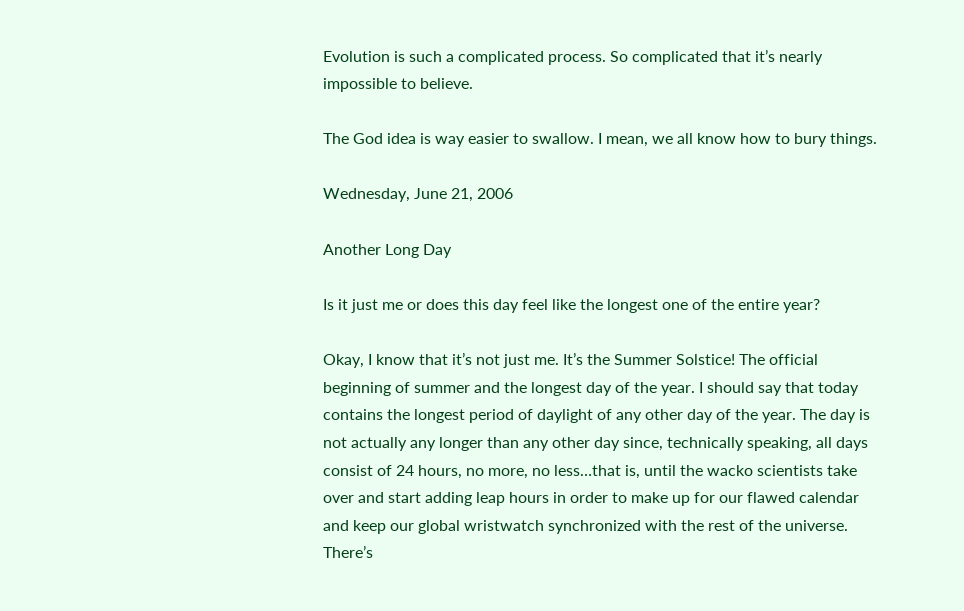Evolution is such a complicated process. So complicated that it’s nearly impossible to believe.

The God idea is way easier to swallow. I mean, we all know how to bury things.

Wednesday, June 21, 2006

Another Long Day

Is it just me or does this day feel like the longest one of the entire year?

Okay, I know that it’s not just me. It’s the Summer Solstice! The official beginning of summer and the longest day of the year. I should say that today contains the longest period of daylight of any other day of the year. The day is not actually any longer than any other day since, technically speaking, all days consist of 24 hours, no more, no less…that is, until the wacko scientists take over and start adding leap hours in order to make up for our flawed calendar and keep our global wristwatch synchronized with the rest of the universe. There’s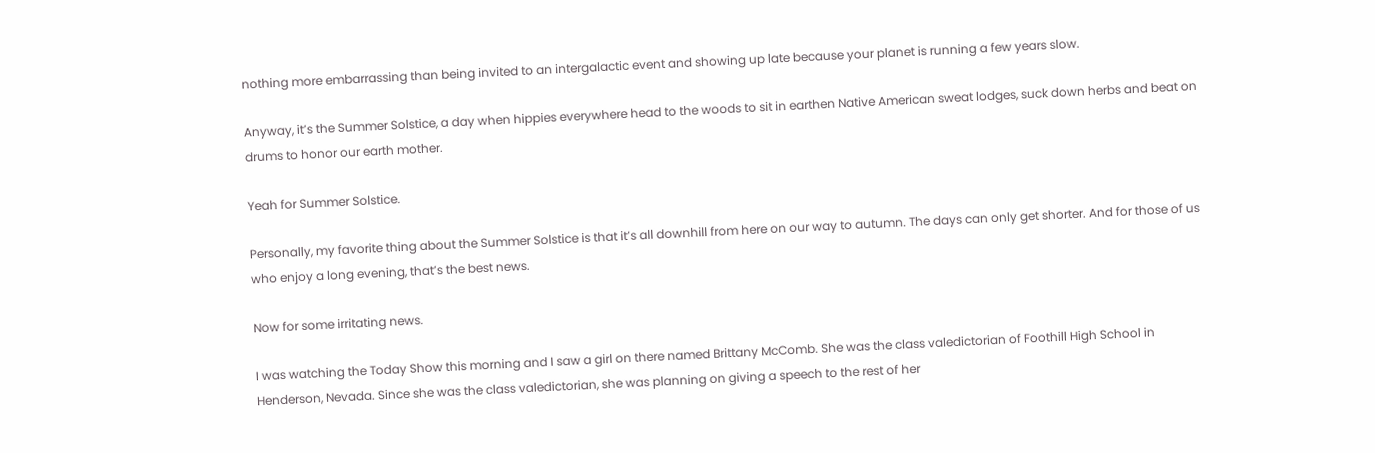nothing more embarrassing than being invited to an intergalactic event and showing up late because your planet is running a few years slow.

Anyway, it’s the Summer Solstice, a day when hippies everywhere head to the woods to sit in earthen Native American sweat lodges, suck down herbs and beat on drums to honor our earth mother.

Yeah for Summer Solstice.

Personally, my favorite thing about the Summer Solstice is that it’s all downhill from here on our way to autumn. The days can only get shorter. And for those of us who enjoy a long evening, that’s the best news.

Now for some irritating news.

I was watching the Today Show this morning and I saw a girl on there named Brittany McComb. She was the class valedictorian of Foothill High School in Henderson, Nevada. Since she was the class valedictorian, she was planning on giving a speech to the rest of her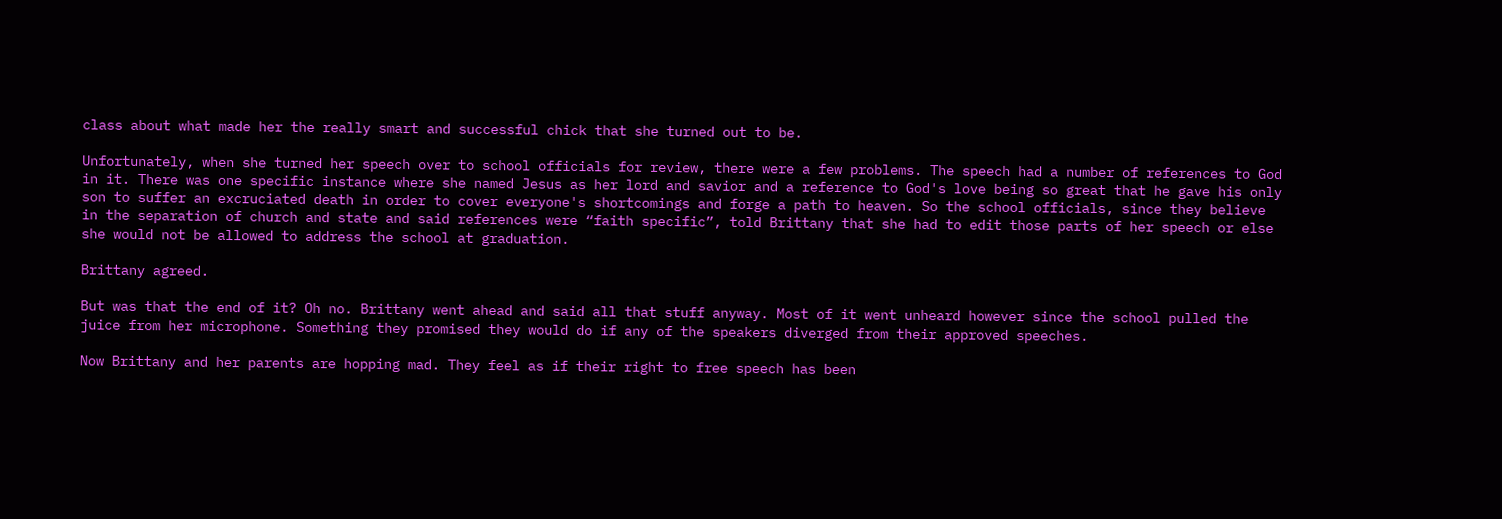class about what made her the really smart and successful chick that she turned out to be.

Unfortunately, when she turned her speech over to school officials for review, there were a few problems. The speech had a number of references to God in it. There was one specific instance where she named Jesus as her lord and savior and a reference to God's love being so great that he gave his only son to suffer an excruciated death in order to cover everyone's shortcomings and forge a path to heaven. So the school officials, since they believe in the separation of church and state and said references were “faith specific”, told Brittany that she had to edit those parts of her speech or else she would not be allowed to address the school at graduation.

Brittany agreed.

But was that the end of it? Oh no. Brittany went ahead and said all that stuff anyway. Most of it went unheard however since the school pulled the juice from her microphone. Something they promised they would do if any of the speakers diverged from their approved speeches.

Now Brittany and her parents are hopping mad. They feel as if their right to free speech has been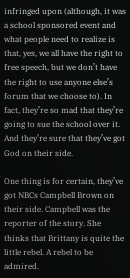infringed upon (although, it was a school sponsored event and what people need to realize is that, yes, we all have the right to free speech, but we don’t have the right to use anyone else’s forum that we choose to). In fact, they’re so mad that they’re going to sue the school over it. And they’re sure that they’ve got God on their side.

One thing is for certain, they’ve got NBCs Campbell Brown on their side. Campbell was the reporter of the story. She thinks that Brittany is quite the little rebel. A rebel to be admired.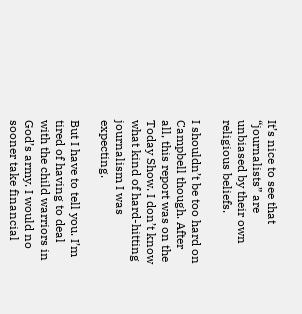It’s nice to see that “journalists” are unbiased by their own religious beliefs.

I shouldn’t be too hard on Campbell though. After all, this report was on the Today Show. I don’t know what kind of hard-hitting journalism I was expecting.

But I have to tell you. I’m tired of having to deal with the child warriors in God’s army. I would no sooner take financial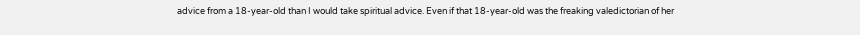advice from a 18-year-old than I would take spiritual advice. Even if that 18-year-old was the freaking valedictorian of her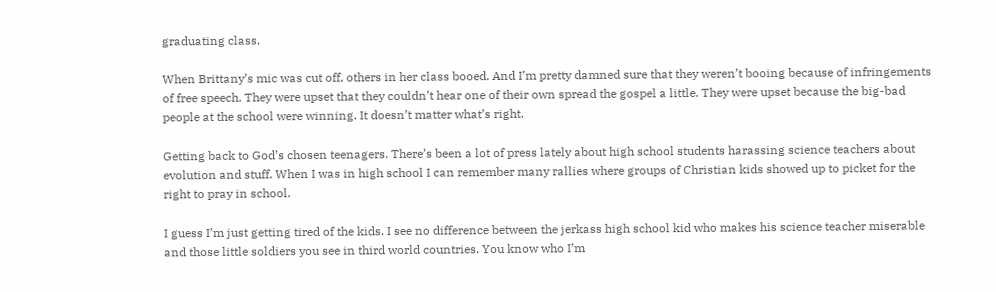graduating class.

When Brittany’s mic was cut off, others in her class booed. And I’m pretty damned sure that they weren’t booing because of infringements of free speech. They were upset that they couldn’t hear one of their own spread the gospel a little. They were upset because the big-bad people at the school were winning. It doesn’t matter what’s right.

Getting back to God’s chosen teenagers. There’s been a lot of press lately about high school students harassing science teachers about evolution and stuff. When I was in high school I can remember many rallies where groups of Christian kids showed up to picket for the right to pray in school.

I guess I’m just getting tired of the kids. I see no difference between the jerkass high school kid who makes his science teacher miserable and those little soldiers you see in third world countries. You know who I’m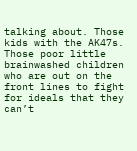talking about. Those kids with the AK47s. Those poor little brainwashed children who are out on the front lines to fight for ideals that they can’t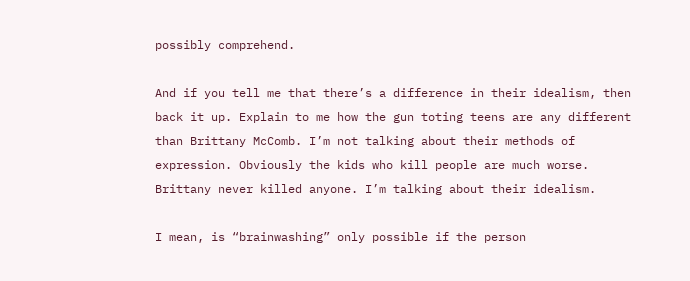possibly comprehend.

And if you tell me that there’s a difference in their idealism, then back it up. Explain to me how the gun toting teens are any different than Brittany McComb. I’m not talking about their methods of expression. Obviously the kids who kill people are much worse. Brittany never killed anyone. I’m talking about their idealism.

I mean, is “brainwashing” only possible if the person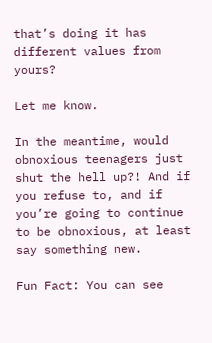that’s doing it has different values from yours?

Let me know.

In the meantime, would obnoxious teenagers just shut the hell up?! And if you refuse to, and if you’re going to continue to be obnoxious, at least say something new.

Fun Fact: You can see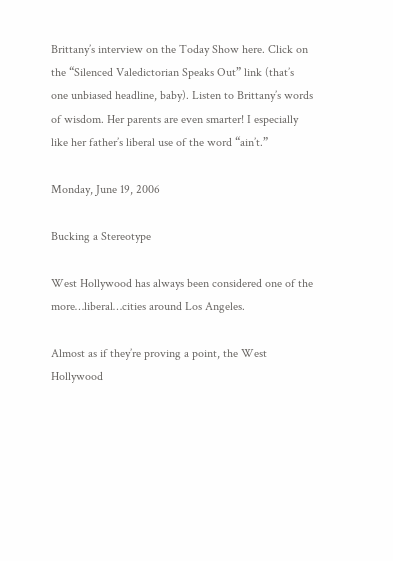Brittany’s interview on the Today Show here. Click on the “Silenced Valedictorian Speaks Out” link (that’s one unbiased headline, baby). Listen to Brittany’s words of wisdom. Her parents are even smarter! I especially like her father’s liberal use of the word “ain’t.”

Monday, June 19, 2006

Bucking a Stereotype

West Hollywood has always been considered one of the more…liberal…cities around Los Angeles.

Almost as if they’re proving a point, the West Hollywood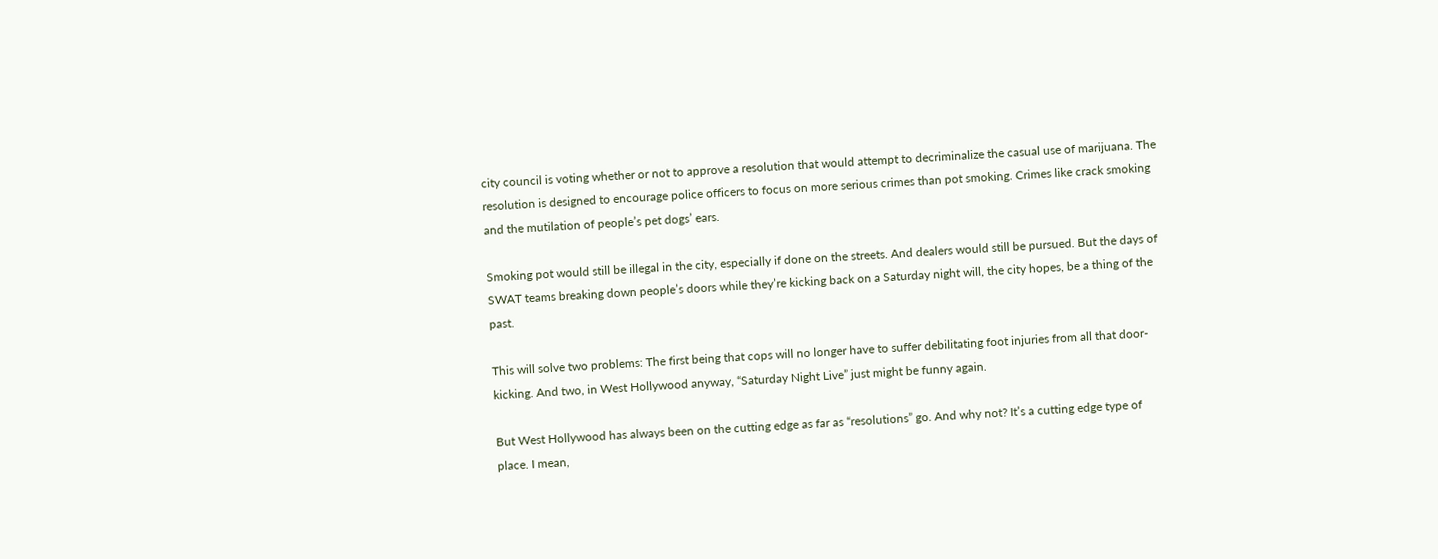city council is voting whether or not to approve a resolution that would attempt to decriminalize the casual use of marijuana. The resolution is designed to encourage police officers to focus on more serious crimes than pot smoking. Crimes like crack smoking and the mutilation of people’s pet dogs’ ears.

Smoking pot would still be illegal in the city, especially if done on the streets. And dealers would still be pursued. But the days of SWAT teams breaking down people’s doors while they’re kicking back on a Saturday night will, the city hopes, be a thing of the past.

This will solve two problems: The first being that cops will no longer have to suffer debilitating foot injuries from all that door-kicking. And two, in West Hollywood anyway, “Saturday Night Live” just might be funny again.

But West Hollywood has always been on the cutting edge as far as “resolutions” go. And why not? It’s a cutting edge type of place. I mean,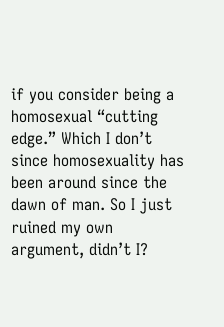if you consider being a homosexual “cutting edge.” Which I don’t since homosexuality has been around since the dawn of man. So I just ruined my own argument, didn’t I?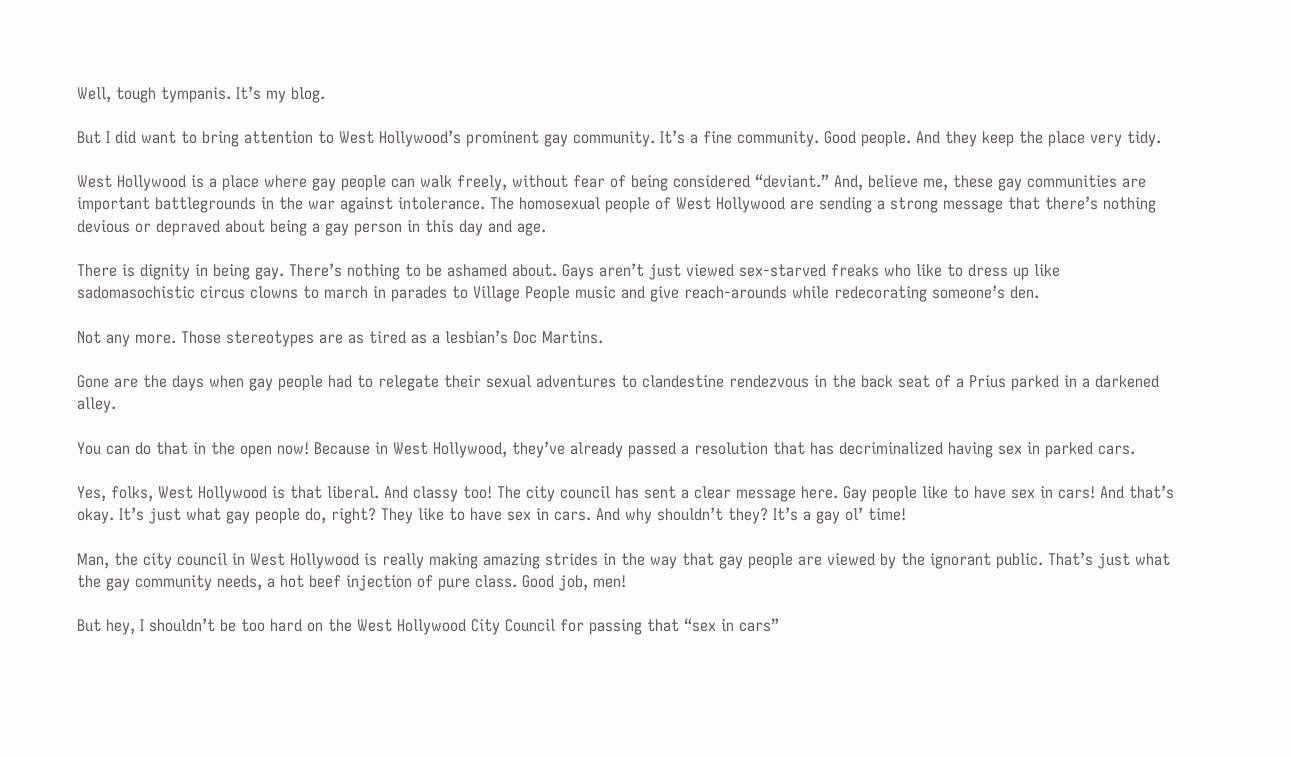Well, tough tympanis. It’s my blog.

But I did want to bring attention to West Hollywood’s prominent gay community. It’s a fine community. Good people. And they keep the place very tidy.

West Hollywood is a place where gay people can walk freely, without fear of being considered “deviant.” And, believe me, these gay communities are important battlegrounds in the war against intolerance. The homosexual people of West Hollywood are sending a strong message that there’s nothing devious or depraved about being a gay person in this day and age.

There is dignity in being gay. There’s nothing to be ashamed about. Gays aren’t just viewed sex-starved freaks who like to dress up like sadomasochistic circus clowns to march in parades to Village People music and give reach-arounds while redecorating someone’s den.

Not any more. Those stereotypes are as tired as a lesbian’s Doc Martins.

Gone are the days when gay people had to relegate their sexual adventures to clandestine rendezvous in the back seat of a Prius parked in a darkened alley.

You can do that in the open now! Because in West Hollywood, they’ve already passed a resolution that has decriminalized having sex in parked cars.

Yes, folks, West Hollywood is that liberal. And classy too! The city council has sent a clear message here. Gay people like to have sex in cars! And that’s okay. It’s just what gay people do, right? They like to have sex in cars. And why shouldn’t they? It’s a gay ol’ time!

Man, the city council in West Hollywood is really making amazing strides in the way that gay people are viewed by the ignorant public. That’s just what the gay community needs, a hot beef injection of pure class. Good job, men!

But hey, I shouldn’t be too hard on the West Hollywood City Council for passing that “sex in cars”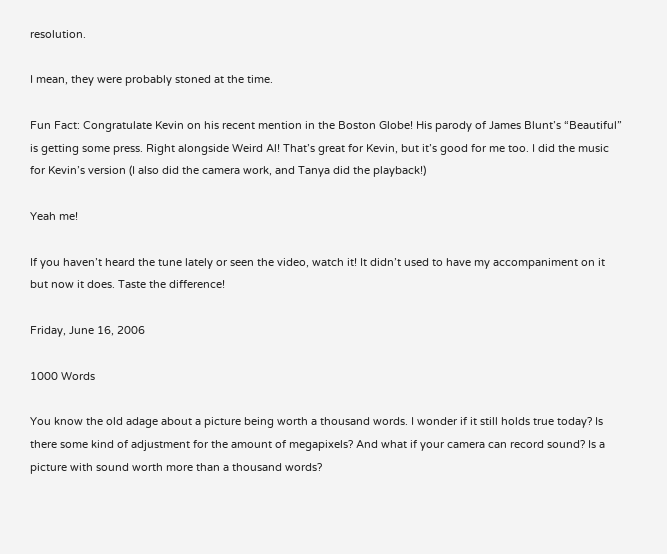resolution.

I mean, they were probably stoned at the time.

Fun Fact: Congratulate Kevin on his recent mention in the Boston Globe! His parody of James Blunt’s “Beautiful” is getting some press. Right alongside Weird Al! That’s great for Kevin, but it’s good for me too. I did the music for Kevin’s version (I also did the camera work, and Tanya did the playback!)

Yeah me!

If you haven’t heard the tune lately or seen the video, watch it! It didn’t used to have my accompaniment on it but now it does. Taste the difference!

Friday, June 16, 2006

1000 Words

You know the old adage about a picture being worth a thousand words. I wonder if it still holds true today? Is there some kind of adjustment for the amount of megapixels? And what if your camera can record sound? Is a picture with sound worth more than a thousand words?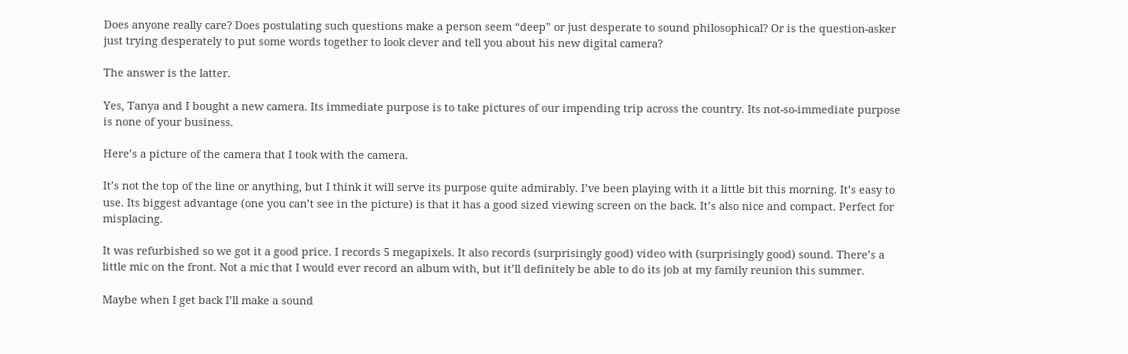Does anyone really care? Does postulating such questions make a person seem “deep” or just desperate to sound philosophical? Or is the question-asker just trying desperately to put some words together to look clever and tell you about his new digital camera?

The answer is the latter.

Yes, Tanya and I bought a new camera. Its immediate purpose is to take pictures of our impending trip across the country. Its not-so-immediate purpose is none of your business.

Here’s a picture of the camera that I took with the camera.

It’s not the top of the line or anything, but I think it will serve its purpose quite admirably. I’ve been playing with it a little bit this morning. It’s easy to use. Its biggest advantage (one you can’t see in the picture) is that it has a good sized viewing screen on the back. It’s also nice and compact. Perfect for misplacing.

It was refurbished so we got it a good price. I records 5 megapixels. It also records (surprisingly good) video with (surprisingly good) sound. There’s a little mic on the front. Not a mic that I would ever record an album with, but it’ll definitely be able to do its job at my family reunion this summer.

Maybe when I get back I’ll make a sound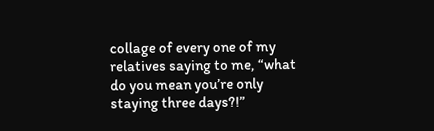collage of every one of my relatives saying to me, “what do you mean you’re only staying three days?!”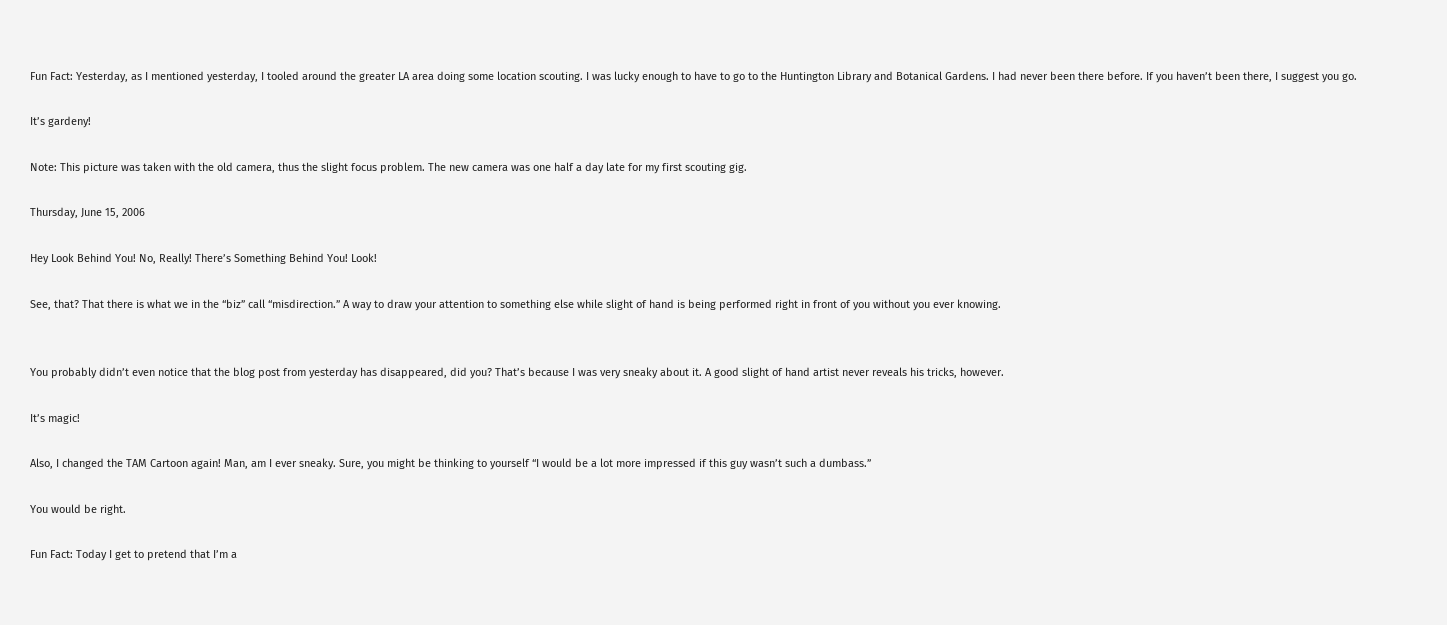Fun Fact: Yesterday, as I mentioned yesterday, I tooled around the greater LA area doing some location scouting. I was lucky enough to have to go to the Huntington Library and Botanical Gardens. I had never been there before. If you haven’t been there, I suggest you go.

It’s gardeny!

Note: This picture was taken with the old camera, thus the slight focus problem. The new camera was one half a day late for my first scouting gig.

Thursday, June 15, 2006

Hey Look Behind You! No, Really! There’s Something Behind You! Look!

See, that? That there is what we in the “biz” call “misdirection.” A way to draw your attention to something else while slight of hand is being performed right in front of you without you ever knowing.


You probably didn’t even notice that the blog post from yesterday has disappeared, did you? That’s because I was very sneaky about it. A good slight of hand artist never reveals his tricks, however.

It’s magic!

Also, I changed the TAM Cartoon again! Man, am I ever sneaky. Sure, you might be thinking to yourself “I would be a lot more impressed if this guy wasn’t such a dumbass.”

You would be right.

Fun Fact: Today I get to pretend that I’m a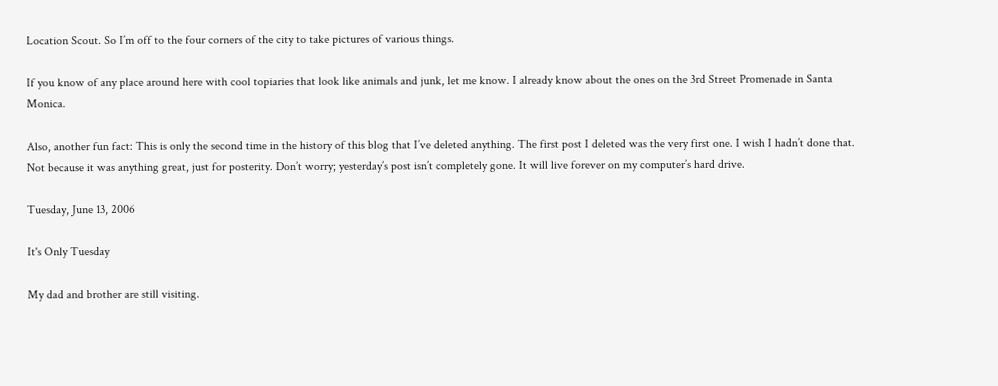Location Scout. So I’m off to the four corners of the city to take pictures of various things.

If you know of any place around here with cool topiaries that look like animals and junk, let me know. I already know about the ones on the 3rd Street Promenade in Santa Monica.

Also, another fun fact: This is only the second time in the history of this blog that I’ve deleted anything. The first post I deleted was the very first one. I wish I hadn’t done that. Not because it was anything great, just for posterity. Don’t worry; yesterday’s post isn’t completely gone. It will live forever on my computer’s hard drive.

Tuesday, June 13, 2006

It's Only Tuesday

My dad and brother are still visiting.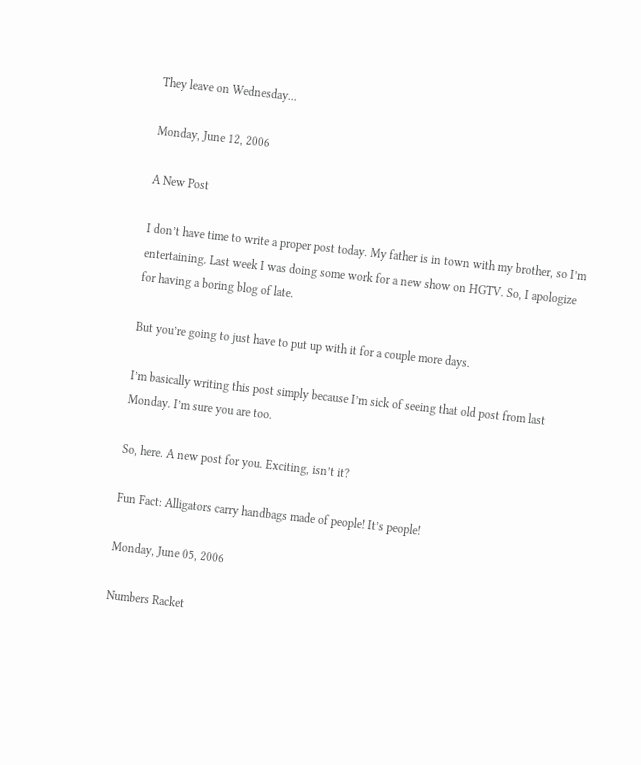They leave on Wednesday...

Monday, June 12, 2006

A New Post

I don’t have time to write a proper post today. My father is in town with my brother, so I’m entertaining. Last week I was doing some work for a new show on HGTV. So, I apologize for having a boring blog of late.

But you’re going to just have to put up with it for a couple more days.

I’m basically writing this post simply because I’m sick of seeing that old post from last Monday. I’m sure you are too.

So, here. A new post for you. Exciting, isn’t it?

Fun Fact: Alligators carry handbags made of people! It’s people!

Monday, June 05, 2006

Numbers Racket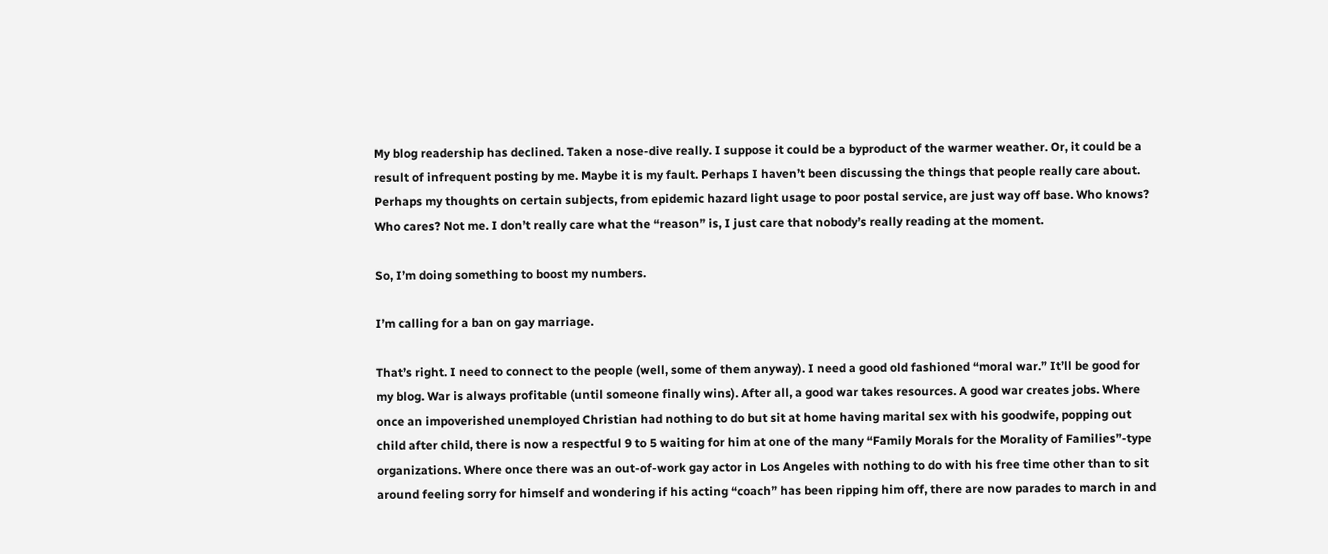My blog readership has declined. Taken a nose-dive really. I suppose it could be a byproduct of the warmer weather. Or, it could be a result of infrequent posting by me. Maybe it is my fault. Perhaps I haven’t been discussing the things that people really care about. Perhaps my thoughts on certain subjects, from epidemic hazard light usage to poor postal service, are just way off base. Who knows? Who cares? Not me. I don’t really care what the “reason” is, I just care that nobody’s really reading at the moment.

So, I’m doing something to boost my numbers.

I’m calling for a ban on gay marriage.

That’s right. I need to connect to the people (well, some of them anyway). I need a good old fashioned “moral war.” It’ll be good for my blog. War is always profitable (until someone finally wins). After all, a good war takes resources. A good war creates jobs. Where once an impoverished unemployed Christian had nothing to do but sit at home having marital sex with his goodwife, popping out child after child, there is now a respectful 9 to 5 waiting for him at one of the many “Family Morals for the Morality of Families”-type organizations. Where once there was an out-of-work gay actor in Los Angeles with nothing to do with his free time other than to sit around feeling sorry for himself and wondering if his acting “coach” has been ripping him off, there are now parades to march in and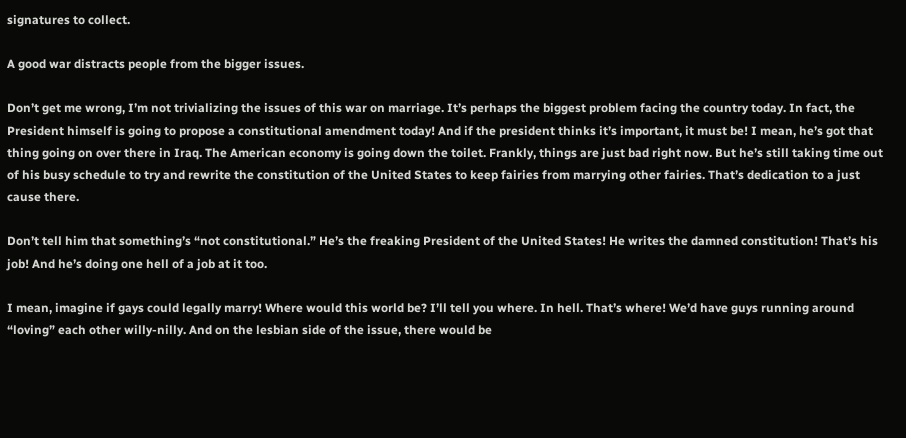signatures to collect.

A good war distracts people from the bigger issues.

Don’t get me wrong, I’m not trivializing the issues of this war on marriage. It’s perhaps the biggest problem facing the country today. In fact, the President himself is going to propose a constitutional amendment today! And if the president thinks it’s important, it must be! I mean, he’s got that thing going on over there in Iraq. The American economy is going down the toilet. Frankly, things are just bad right now. But he’s still taking time out of his busy schedule to try and rewrite the constitution of the United States to keep fairies from marrying other fairies. That’s dedication to a just cause there.

Don’t tell him that something’s “not constitutional.” He’s the freaking President of the United States! He writes the damned constitution! That’s his job! And he’s doing one hell of a job at it too.

I mean, imagine if gays could legally marry! Where would this world be? I’ll tell you where. In hell. That’s where! We’d have guys running around “loving” each other willy-nilly. And on the lesbian side of the issue, there would be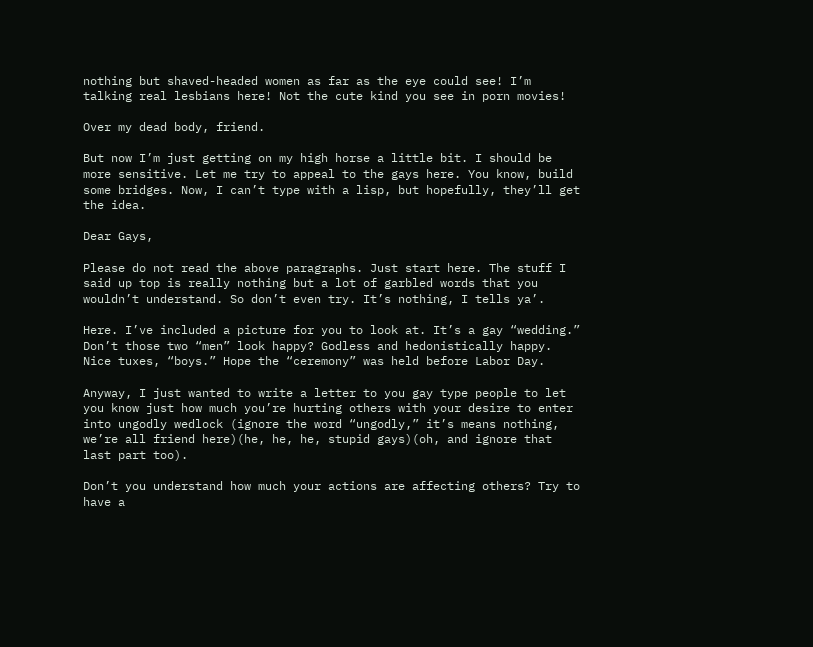nothing but shaved-headed women as far as the eye could see! I’m talking real lesbians here! Not the cute kind you see in porn movies!

Over my dead body, friend.

But now I’m just getting on my high horse a little bit. I should be more sensitive. Let me try to appeal to the gays here. You know, build some bridges. Now, I can’t type with a lisp, but hopefully, they’ll get the idea.

Dear Gays,

Please do not read the above paragraphs. Just start here. The stuff I said up top is really nothing but a lot of garbled words that you wouldn’t understand. So don’t even try. It’s nothing, I tells ya’.

Here. I’ve included a picture for you to look at. It’s a gay “wedding.” Don’t those two “men” look happy? Godless and hedonistically happy. Nice tuxes, “boys.” Hope the “ceremony” was held before Labor Day.

Anyway, I just wanted to write a letter to you gay type people to let you know just how much you’re hurting others with your desire to enter into ungodly wedlock (ignore the word “ungodly,” it’s means nothing, we’re all friend here)(he, he, he, stupid gays)(oh, and ignore that last part too).

Don’t you understand how much your actions are affecting others? Try to have a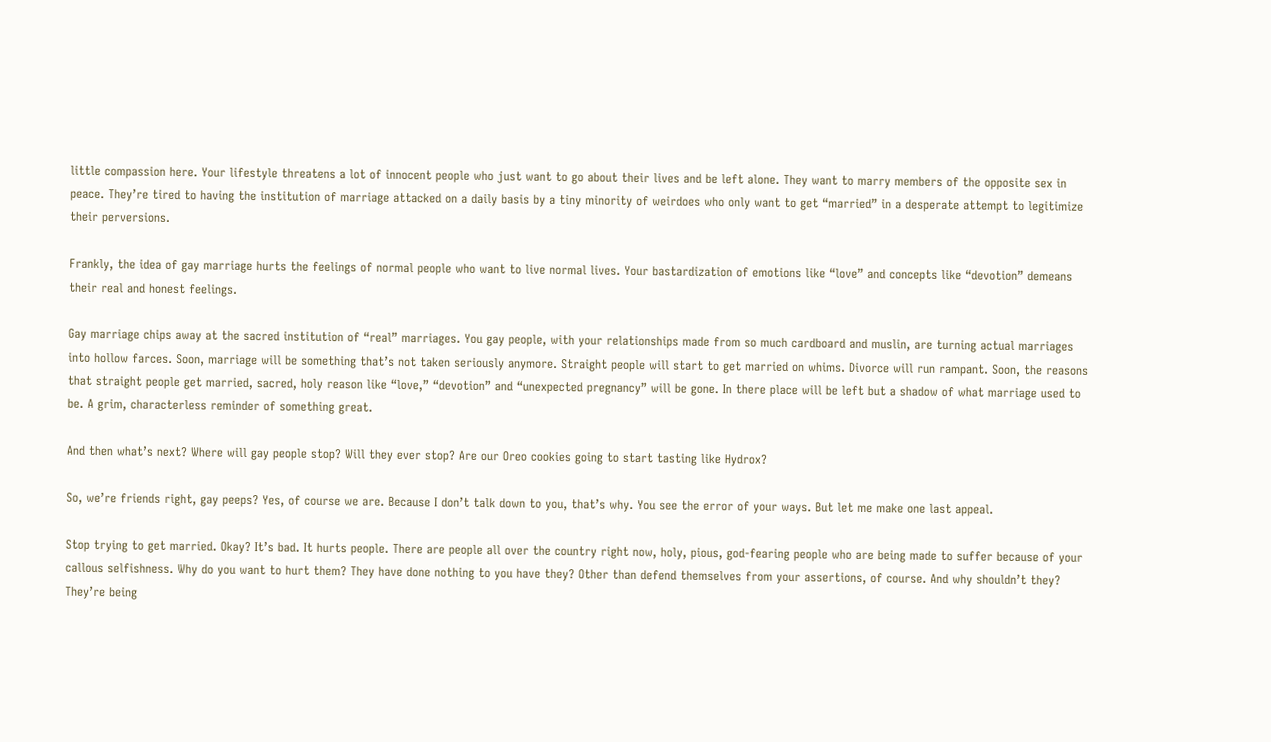little compassion here. Your lifestyle threatens a lot of innocent people who just want to go about their lives and be left alone. They want to marry members of the opposite sex in peace. They’re tired to having the institution of marriage attacked on a daily basis by a tiny minority of weirdoes who only want to get “married” in a desperate attempt to legitimize their perversions.

Frankly, the idea of gay marriage hurts the feelings of normal people who want to live normal lives. Your bastardization of emotions like “love” and concepts like “devotion” demeans their real and honest feelings.

Gay marriage chips away at the sacred institution of “real” marriages. You gay people, with your relationships made from so much cardboard and muslin, are turning actual marriages into hollow farces. Soon, marriage will be something that’s not taken seriously anymore. Straight people will start to get married on whims. Divorce will run rampant. Soon, the reasons that straight people get married, sacred, holy reason like “love,” “devotion” and “unexpected pregnancy” will be gone. In there place will be left but a shadow of what marriage used to be. A grim, characterless reminder of something great.

And then what’s next? Where will gay people stop? Will they ever stop? Are our Oreo cookies going to start tasting like Hydrox?

So, we’re friends right, gay peeps? Yes, of course we are. Because I don’t talk down to you, that’s why. You see the error of your ways. But let me make one last appeal.

Stop trying to get married. Okay? It’s bad. It hurts people. There are people all over the country right now, holy, pious, god-fearing people who are being made to suffer because of your callous selfishness. Why do you want to hurt them? They have done nothing to you have they? Other than defend themselves from your assertions, of course. And why shouldn’t they? They’re being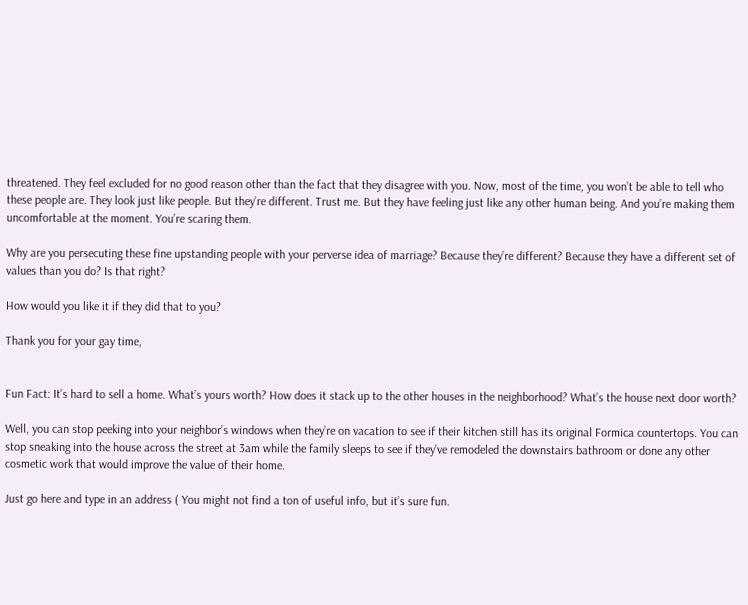threatened. They feel excluded for no good reason other than the fact that they disagree with you. Now, most of the time, you won’t be able to tell who these people are. They look just like people. But they’re different. Trust me. But they have feeling just like any other human being. And you’re making them uncomfortable at the moment. You’re scaring them.

Why are you persecuting these fine upstanding people with your perverse idea of marriage? Because they’re different? Because they have a different set of values than you do? Is that right?

How would you like it if they did that to you?

Thank you for your gay time,


Fun Fact: It’s hard to sell a home. What’s yours worth? How does it stack up to the other houses in the neighborhood? What’s the house next door worth?

Well, you can stop peeking into your neighbor’s windows when they’re on vacation to see if their kitchen still has its original Formica countertops. You can stop sneaking into the house across the street at 3am while the family sleeps to see if they’ve remodeled the downstairs bathroom or done any other cosmetic work that would improve the value of their home.

Just go here and type in an address ( You might not find a ton of useful info, but it’s sure fun.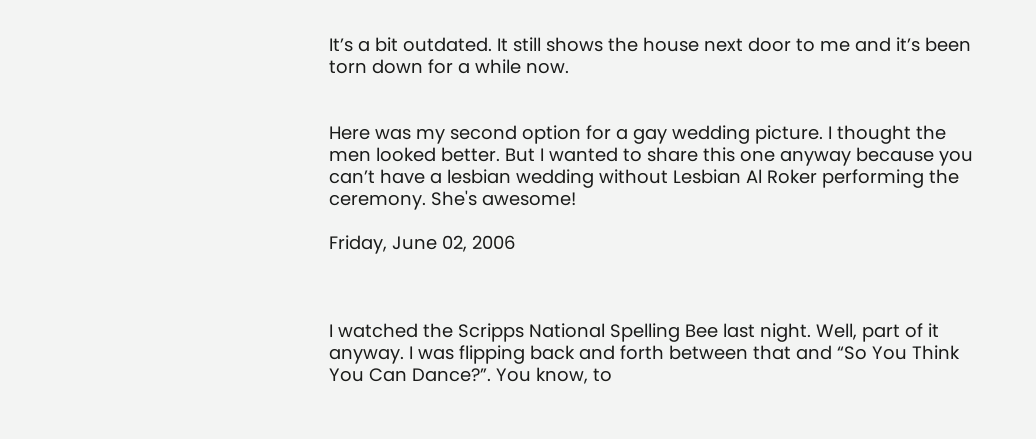It’s a bit outdated. It still shows the house next door to me and it’s been torn down for a while now.


Here was my second option for a gay wedding picture. I thought the men looked better. But I wanted to share this one anyway because you can’t have a lesbian wedding without Lesbian Al Roker performing the ceremony. She's awesome!

Friday, June 02, 2006



I watched the Scripps National Spelling Bee last night. Well, part of it anyway. I was flipping back and forth between that and “So You Think You Can Dance?”. You know, to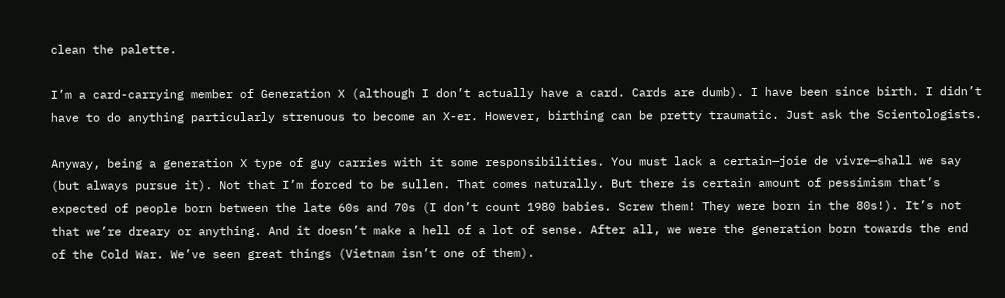clean the palette.

I’m a card-carrying member of Generation X (although I don’t actually have a card. Cards are dumb). I have been since birth. I didn’t have to do anything particularly strenuous to become an X-er. However, birthing can be pretty traumatic. Just ask the Scientologists.

Anyway, being a generation X type of guy carries with it some responsibilities. You must lack a certain—joie de vivre—shall we say (but always pursue it). Not that I’m forced to be sullen. That comes naturally. But there is certain amount of pessimism that’s expected of people born between the late 60s and 70s (I don’t count 1980 babies. Screw them! They were born in the 80s!). It’s not that we’re dreary or anything. And it doesn’t make a hell of a lot of sense. After all, we were the generation born towards the end of the Cold War. We’ve seen great things (Vietnam isn’t one of them).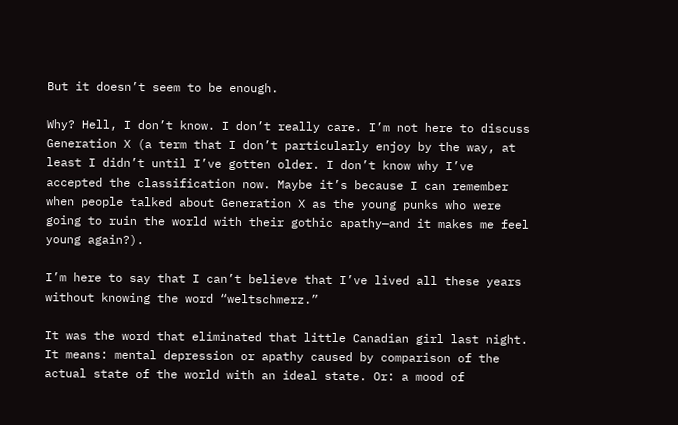But it doesn’t seem to be enough.

Why? Hell, I don’t know. I don’t really care. I’m not here to discuss Generation X (a term that I don’t particularly enjoy by the way, at least I didn’t until I’ve gotten older. I don’t know why I’ve accepted the classification now. Maybe it’s because I can remember when people talked about Generation X as the young punks who were going to ruin the world with their gothic apathy—and it makes me feel young again?).

I’m here to say that I can’t believe that I’ve lived all these years without knowing the word “weltschmerz.”

It was the word that eliminated that little Canadian girl last night. It means: mental depression or apathy caused by comparison of the actual state of the world with an ideal state. Or: a mood of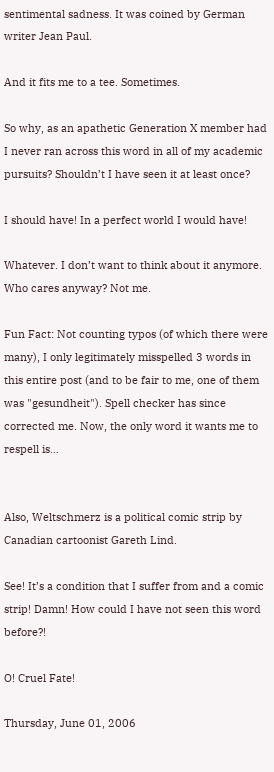sentimental sadness. It was coined by German writer Jean Paul.

And it fits me to a tee. Sometimes.

So why, as an apathetic Generation X member had I never ran across this word in all of my academic pursuits? Shouldn’t I have seen it at least once?

I should have! In a perfect world I would have!

Whatever. I don’t want to think about it anymore. Who cares anyway? Not me.

Fun Fact: Not counting typos (of which there were many), I only legitimately misspelled 3 words in this entire post (and to be fair to me, one of them was "gesundheit"). Spell checker has since corrected me. Now, the only word it wants me to respell is…


Also, Weltschmerz is a political comic strip by Canadian cartoonist Gareth Lind.

See! It’s a condition that I suffer from and a comic strip! Damn! How could I have not seen this word before?!

O! Cruel Fate!

Thursday, June 01, 2006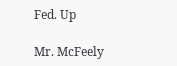Fed. Up

Mr. McFeely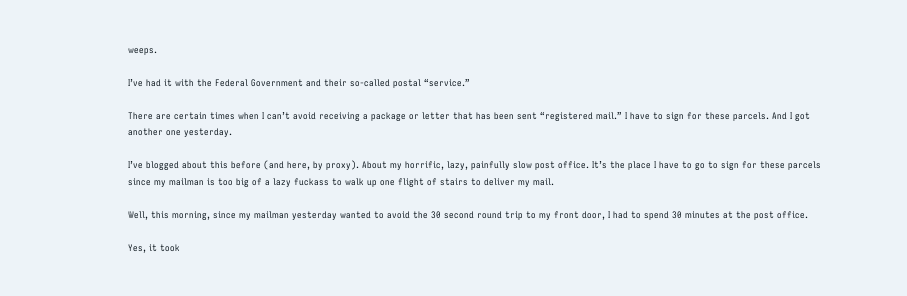weeps.

I’ve had it with the Federal Government and their so-called postal “service.”

There are certain times when I can’t avoid receiving a package or letter that has been sent “registered mail.” I have to sign for these parcels. And I got another one yesterday.

I’ve blogged about this before (and here, by proxy). About my horrific, lazy, painfully slow post office. It’s the place I have to go to sign for these parcels since my mailman is too big of a lazy fuckass to walk up one flight of stairs to deliver my mail.

Well, this morning, since my mailman yesterday wanted to avoid the 30 second round trip to my front door, I had to spend 30 minutes at the post office.

Yes, it took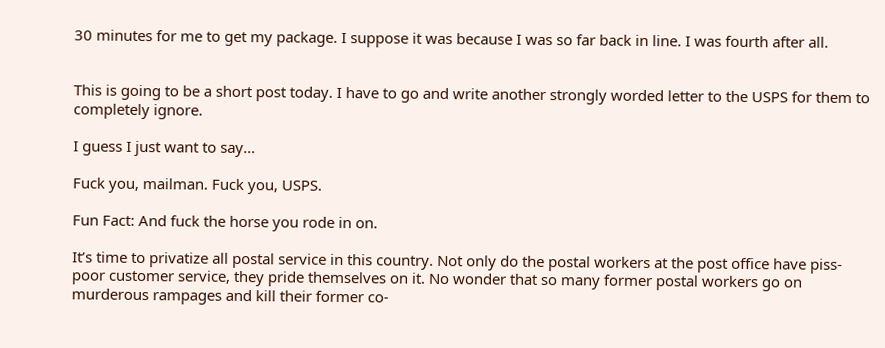30 minutes for me to get my package. I suppose it was because I was so far back in line. I was fourth after all.


This is going to be a short post today. I have to go and write another strongly worded letter to the USPS for them to completely ignore.

I guess I just want to say…

Fuck you, mailman. Fuck you, USPS.

Fun Fact: And fuck the horse you rode in on.

It’s time to privatize all postal service in this country. Not only do the postal workers at the post office have piss-poor customer service, they pride themselves on it. No wonder that so many former postal workers go on murderous rampages and kill their former co-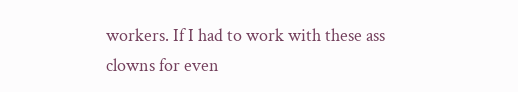workers. If I had to work with these ass clowns for even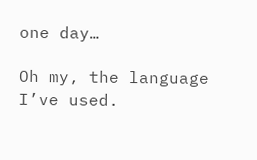one day…

Oh my, the language I’ve used.